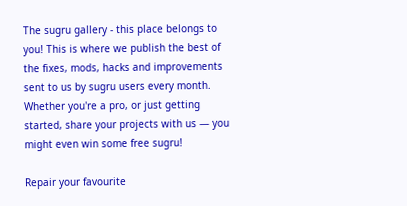The sugru gallery - this place belongs to you! This is where we publish the best of the fixes, mods, hacks and improvements sent to us by sugru users every month. Whether you're a pro, or just getting started, share your projects with us — you might even win some free sugru!

Repair your favourite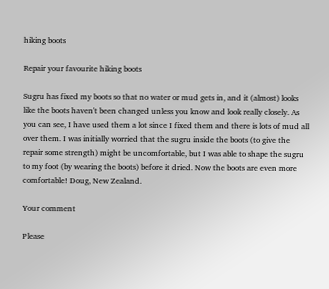hiking boots

Repair your favourite hiking boots

Sugru has fixed my boots so that no water or mud gets in, and it (almost) looks like the boots haven't been changed unless you know and look really closely. As you can see, I have used them a lot since I fixed them and there is lots of mud all over them. I was initially worried that the sugru inside the boots (to give the repair some strength) might be uncomfortable, but I was able to shape the sugru to my foot (by wearing the boots) before it dried. Now the boots are even more comfortable! Doug, New Zealand.

Your comment

Please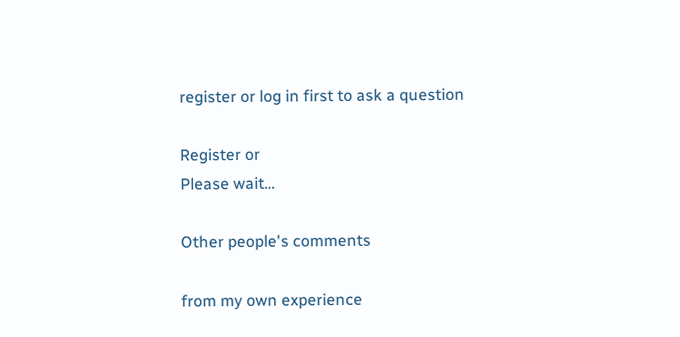register or log in first to ask a question

Register or
Please wait…

Other people's comments

from my own experience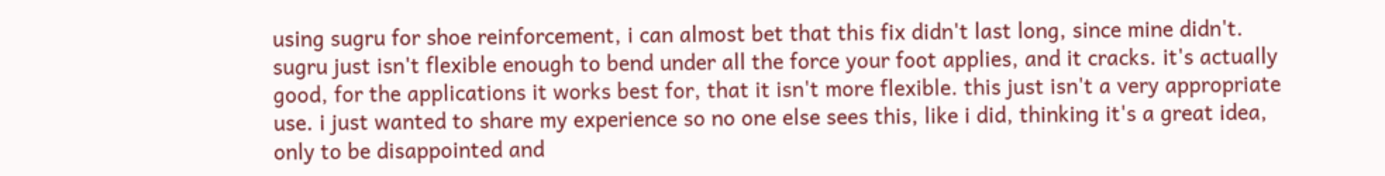using sugru for shoe reinforcement, i can almost bet that this fix didn't last long, since mine didn't. sugru just isn't flexible enough to bend under all the force your foot applies, and it cracks. it's actually good, for the applications it works best for, that it isn't more flexible. this just isn't a very appropriate use. i just wanted to share my experience so no one else sees this, like i did, thinking it's a great idea, only to be disappointed and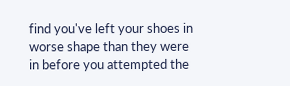find you've left your shoes in worse shape than they were in before you attempted the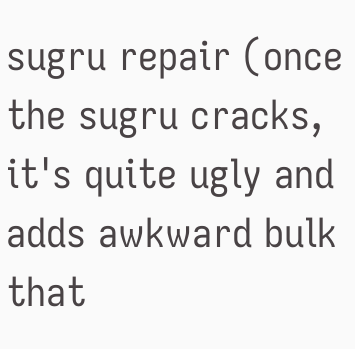sugru repair (once the sugru cracks, it's quite ugly and adds awkward bulk that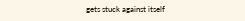gets stuck against itself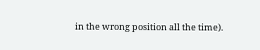in the wrong position all the time).